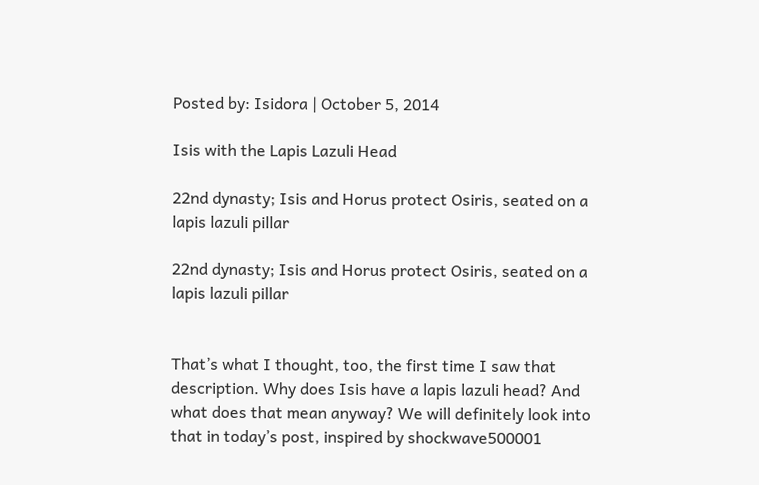Posted by: Isidora | October 5, 2014

Isis with the Lapis Lazuli Head

22nd dynasty; Isis and Horus protect Osiris, seated on a lapis lazuli pillar

22nd dynasty; Isis and Horus protect Osiris, seated on a lapis lazuli pillar


That’s what I thought, too, the first time I saw that description. Why does Isis have a lapis lazuli head? And what does that mean anyway? We will definitely look into that in today’s post, inspired by shockwave500001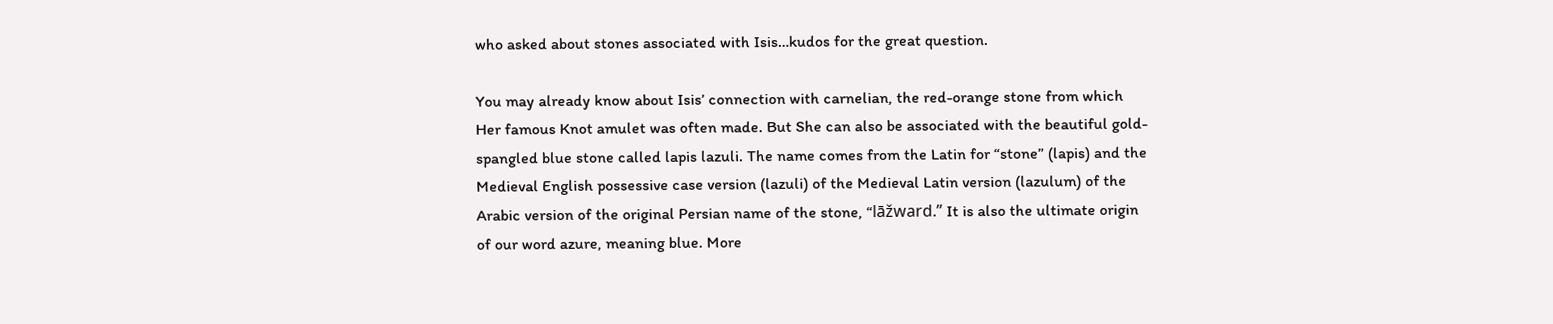who asked about stones associated with Isis…kudos for the great question.

You may already know about Isis’ connection with carnelian, the red-orange stone from which Her famous Knot amulet was often made. But She can also be associated with the beautiful gold-spangled blue stone called lapis lazuli. The name comes from the Latin for “stone” (lapis) and the Medieval English possessive case version (lazuli) of the Medieval Latin version (lazulum) of the Arabic version of the original Persian name of the stone, “lāžward.” It is also the ultimate origin of our word azure, meaning blue. More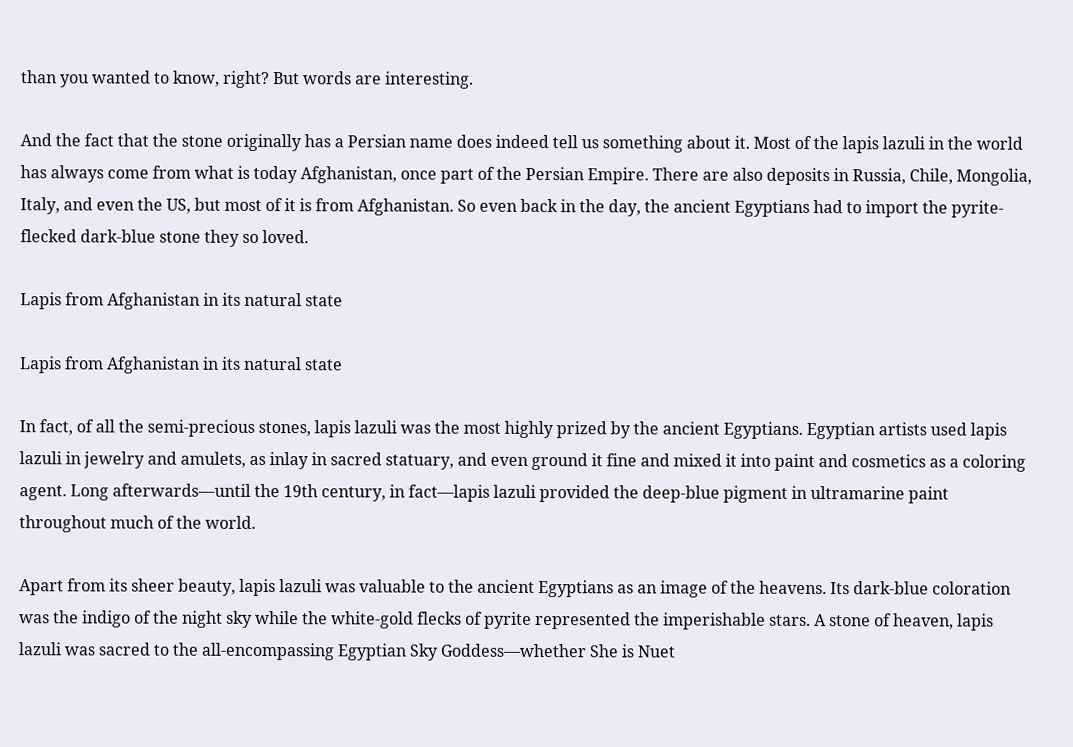than you wanted to know, right? But words are interesting.

And the fact that the stone originally has a Persian name does indeed tell us something about it. Most of the lapis lazuli in the world has always come from what is today Afghanistan, once part of the Persian Empire. There are also deposits in Russia, Chile, Mongolia, Italy, and even the US, but most of it is from Afghanistan. So even back in the day, the ancient Egyptians had to import the pyrite-flecked dark-blue stone they so loved.

Lapis from Afghanistan in its natural state

Lapis from Afghanistan in its natural state

In fact, of all the semi-precious stones, lapis lazuli was the most highly prized by the ancient Egyptians. Egyptian artists used lapis lazuli in jewelry and amulets, as inlay in sacred statuary, and even ground it fine and mixed it into paint and cosmetics as a coloring agent. Long afterwards—until the 19th century, in fact—lapis lazuli provided the deep-blue pigment in ultramarine paint throughout much of the world.

Apart from its sheer beauty, lapis lazuli was valuable to the ancient Egyptians as an image of the heavens. Its dark-blue coloration was the indigo of the night sky while the white-gold flecks of pyrite represented the imperishable stars. A stone of heaven, lapis lazuli was sacred to the all-encompassing Egyptian Sky Goddess—whether She is Nuet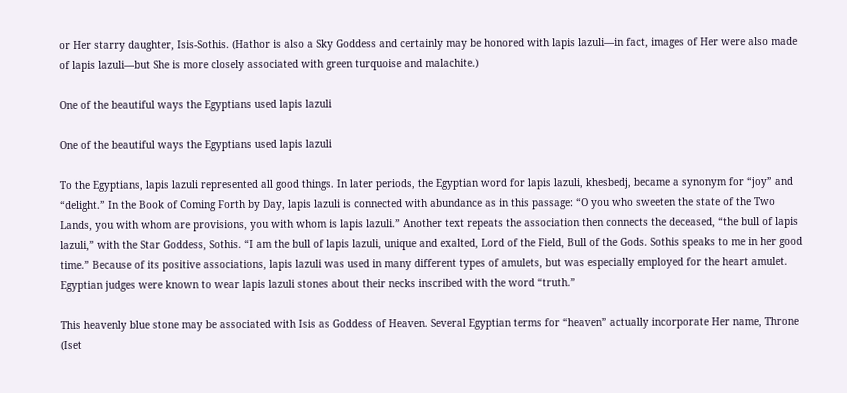or Her starry daughter, Isis-Sothis. (Hathor is also a Sky Goddess and certainly may be honored with lapis lazuli—in fact, images of Her were also made of lapis lazuli—but She is more closely associated with green turquoise and malachite.)

One of the beautiful ways the Egyptians used lapis lazuli

One of the beautiful ways the Egyptians used lapis lazuli

To the Egyptians, lapis lazuli represented all good things. In later periods, the Egyptian word for lapis lazuli, khesbedj, became a synonym for “joy” and “delight.” In the Book of Coming Forth by Day, lapis lazuli is connected with abundance as in this passage: “O you who sweeten the state of the Two Lands, you with whom are provisions, you with whom is lapis lazuli.” Another text repeats the association then connects the deceased, “the bull of lapis lazuli,” with the Star Goddess, Sothis. “I am the bull of lapis lazuli, unique and exalted, Lord of the Field, Bull of the Gods. Sothis speaks to me in her good time.” Because of its positive associations, lapis lazuli was used in many different types of amulets, but was especially employed for the heart amulet. Egyptian judges were known to wear lapis lazuli stones about their necks inscribed with the word “truth.”

This heavenly blue stone may be associated with Isis as Goddess of Heaven. Several Egyptian terms for “heaven” actually incorporate Her name, Throne (Iset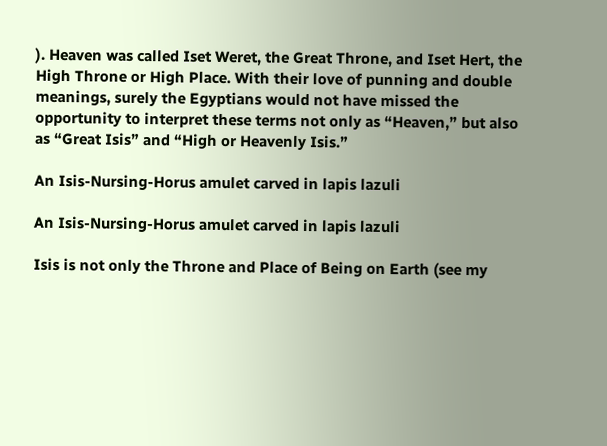). Heaven was called Iset Weret, the Great Throne, and Iset Hert, the High Throne or High Place. With their love of punning and double meanings, surely the Egyptians would not have missed the opportunity to interpret these terms not only as “Heaven,” but also as “Great Isis” and “High or Heavenly Isis.”

An Isis-Nursing-Horus amulet carved in lapis lazuli

An Isis-Nursing-Horus amulet carved in lapis lazuli

Isis is not only the Throne and Place of Being on Earth (see my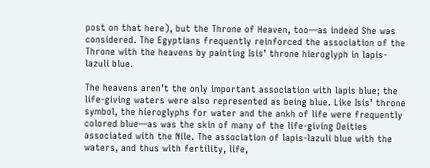post on that here), but the Throne of Heaven, too—as indeed She was considered. The Egyptians frequently reinforced the association of the Throne with the heavens by painting Isis’ throne hieroglyph in lapis-lazuli blue.

The heavens aren’t the only important association with lapis blue; the life-giving waters were also represented as being blue. Like Isis’ throne symbol, the hieroglyphs for water and the ankh of life were frequently colored blue—as was the skin of many of the life-giving Deities associated with the Nile. The association of lapis-lazuli blue with the waters, and thus with fertility, life,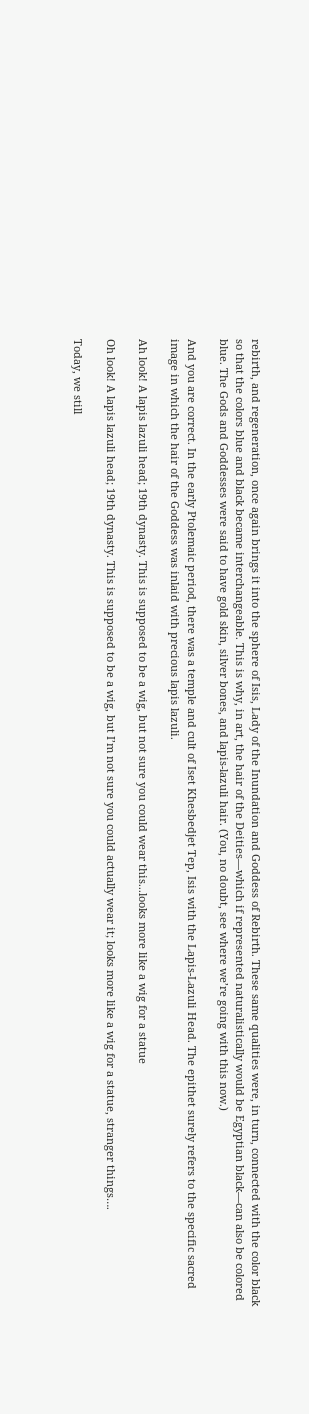rebirth, and regeneration, once again brings it into the sphere of Isis, Lady of the Inundation and Goddess of Rebirth. These same qualities were, in turn, connected with the color black so that the colors blue and black became interchangeable. This is why, in art, the hair of the Deities—which if represented naturalistically would be Egyptian black—can also be colored blue. The Gods and Goddesses were said to have gold skin, silver bones, and lapis-lazuli hair. (You, no doubt, see where we’re going with this now.)

And you are correct. In the early Ptolemaic period, there was a temple and cult of Iset Khesbedjet Tep, Isis with the Lapis-Lazuli Head. The epithet surely refers to the specific sacred image in which the hair of the Goddess was inlaid with precious lapis lazuli.

Ah look! A lapis lazuli head; 19th dynasty. This is supposed to be a wig, but not sure you could wear this...looks more like a wig for a statue

Oh look! A lapis lazuli head; 19th dynasty. This is supposed to be a wig, but I’m not sure you could actually wear it; looks more like a wig for a statue, stranger things….

Today, we still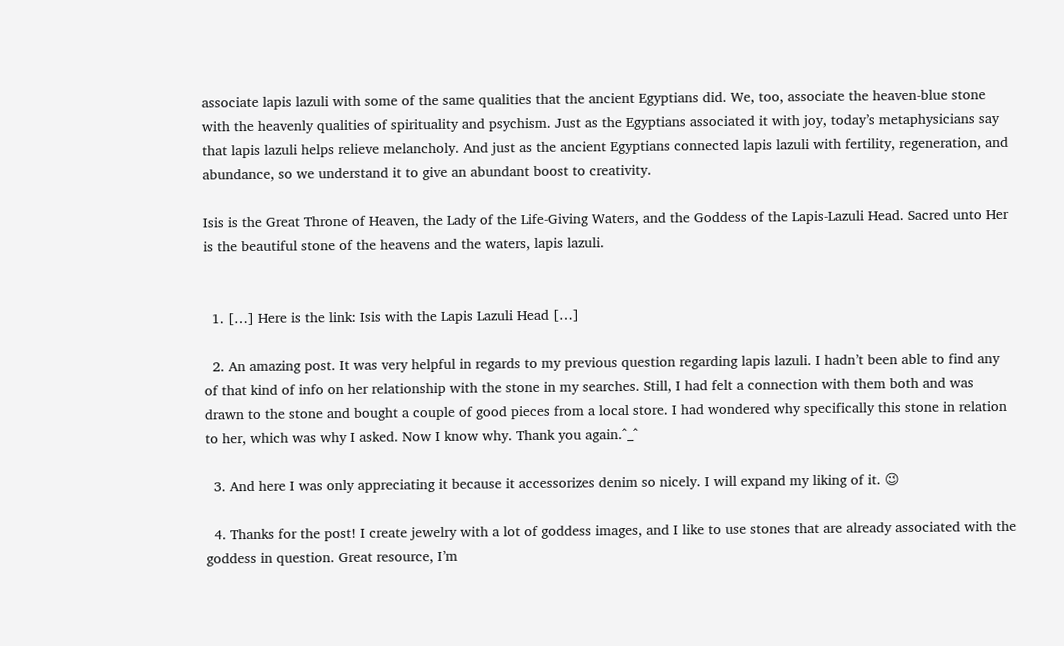associate lapis lazuli with some of the same qualities that the ancient Egyptians did. We, too, associate the heaven-blue stone with the heavenly qualities of spirituality and psychism. Just as the Egyptians associated it with joy, today’s metaphysicians say that lapis lazuli helps relieve melancholy. And just as the ancient Egyptians connected lapis lazuli with fertility, regeneration, and abundance, so we understand it to give an abundant boost to creativity.

Isis is the Great Throne of Heaven, the Lady of the Life-Giving Waters, and the Goddess of the Lapis-Lazuli Head. Sacred unto Her is the beautiful stone of the heavens and the waters, lapis lazuli.


  1. […] Here is the link: Isis with the Lapis Lazuli Head […]

  2. An amazing post. It was very helpful in regards to my previous question regarding lapis lazuli. I hadn’t been able to find any of that kind of info on her relationship with the stone in my searches. Still, I had felt a connection with them both and was drawn to the stone and bought a couple of good pieces from a local store. I had wondered why specifically this stone in relation to her, which was why I asked. Now I know why. Thank you again.^_^

  3. And here I was only appreciating it because it accessorizes denim so nicely. I will expand my liking of it. 😉

  4. Thanks for the post! I create jewelry with a lot of goddess images, and I like to use stones that are already associated with the goddess in question. Great resource, I’m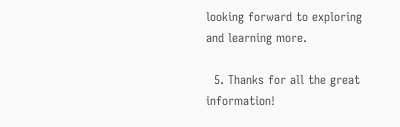looking forward to exploring and learning more.

  5. Thanks for all the great information!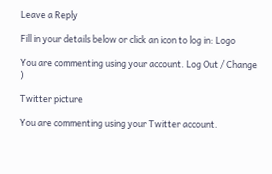Leave a Reply

Fill in your details below or click an icon to log in: Logo

You are commenting using your account. Log Out / Change )

Twitter picture

You are commenting using your Twitter account.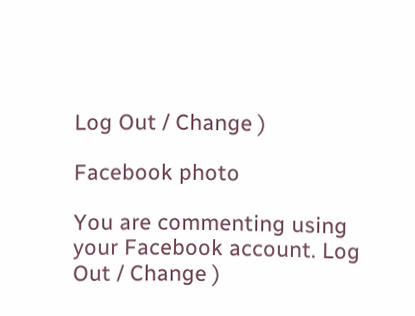Log Out / Change )

Facebook photo

You are commenting using your Facebook account. Log Out / Change )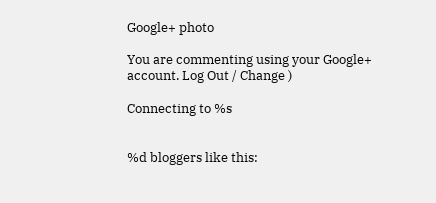Google+ photo

You are commenting using your Google+ account. Log Out / Change )

Connecting to %s


%d bloggers like this: